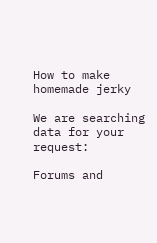How to make homemade jerky

We are searching data for your request:

Forums and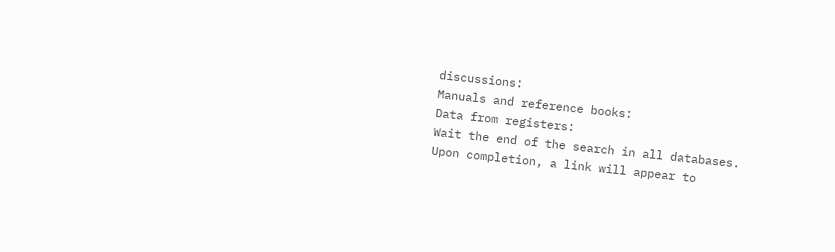discussions:
Manuals and reference books:
Data from registers:
Wait the end of the search in all databases.
Upon completion, a link will appear to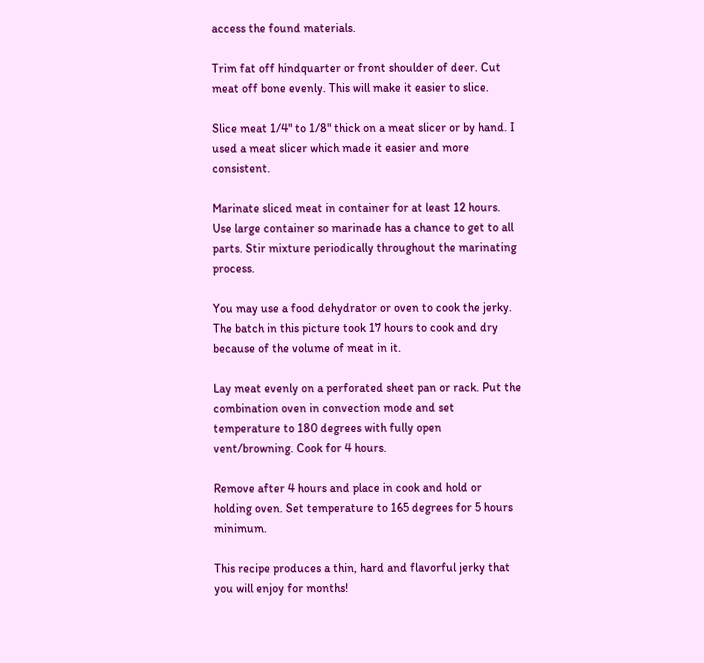access the found materials.

Trim fat off hindquarter or front shoulder of deer. Cut meat off bone evenly. This will make it easier to slice.

Slice meat 1/4" to 1/8" thick on a meat slicer or by hand. I used a meat slicer which made it easier and more consistent.

Marinate sliced meat in container for at least 12 hours. Use large container so marinade has a chance to get to all parts. Stir mixture periodically throughout the marinating process.

You may use a food dehydrator or oven to cook the jerky. The batch in this picture took 17 hours to cook and dry because of the volume of meat in it.

Lay meat evenly on a perforated sheet pan or rack. Put the combination oven in convection mode and set temperature to 180 degrees with fully open vent/browning. Cook for 4 hours.

Remove after 4 hours and place in cook and hold or holding oven. Set temperature to 165 degrees for 5 hours minimum.

This recipe produces a thin, hard and flavorful jerky that you will enjoy for months!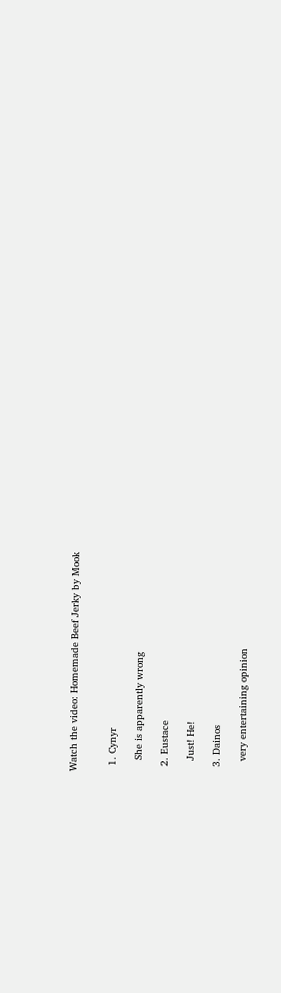Watch the video: Homemade Beef Jerky by Mook


  1. Cynyr

    She is apparently wrong

  2. Eustace

    Just! He!

  3. Dainos

    very entertaining opinion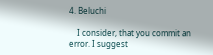4. Beluchi

    I consider, that you commit an error. I suggest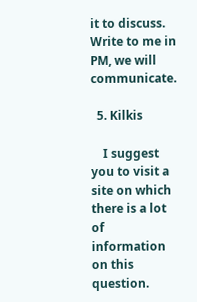it to discuss. Write to me in PM, we will communicate.

  5. Kilkis

    I suggest you to visit a site on which there is a lot of information on this question.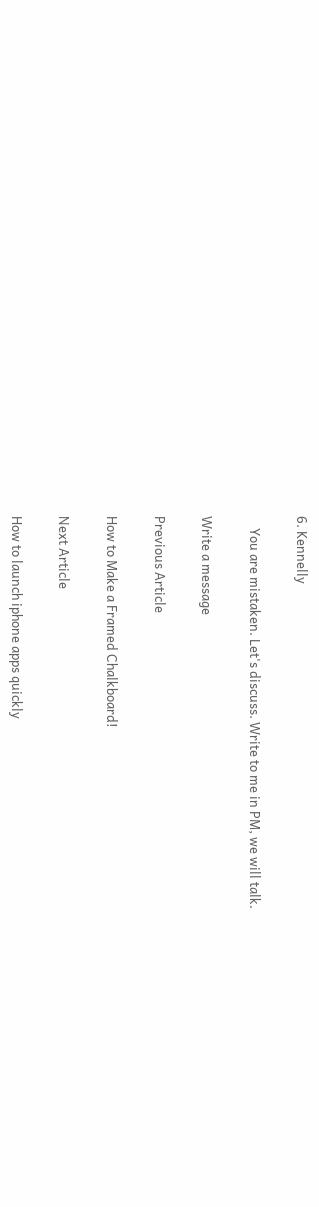6. Kennelly

    You are mistaken. Let's discuss. Write to me in PM, we will talk.

Write a message

Previous Article

How to Make a Framed Chalkboard!

Next Article

How to launch iphone apps quickly